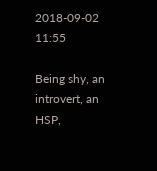2018-09-02 11:55

Being shy, an introvert, an HSP,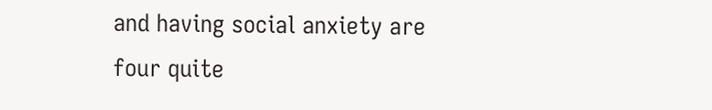and having social anxiety are four quite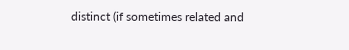distinct (if sometimes related and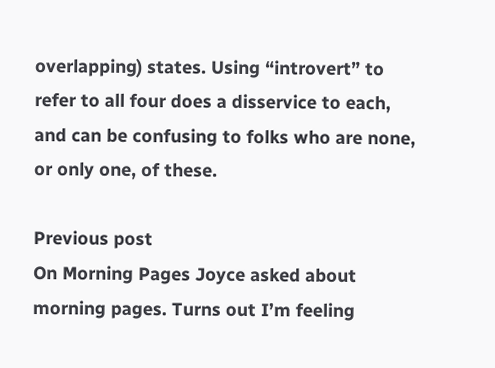overlapping) states. Using “introvert” to refer to all four does a disservice to each, and can be confusing to folks who are none, or only one, of these.

Previous post
On Morning Pages Joyce asked about morning pages. Turns out I’m feeling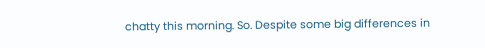chatty this morning. So. Despite some big differences in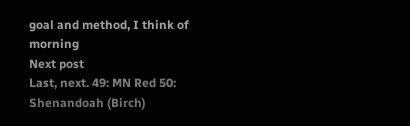goal and method, I think of morning
Next post
Last, next. 49: MN Red 50: Shenandoah (Birch)